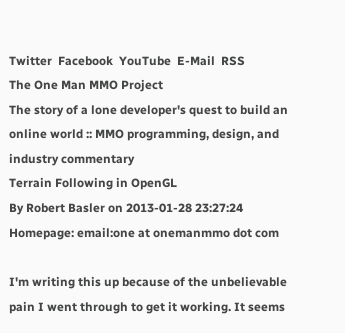Twitter  Facebook  YouTube  E-Mail  RSS
The One Man MMO Project
The story of a lone developer's quest to build an online world :: MMO programming, design, and industry commentary
Terrain Following in OpenGL
By Robert Basler on 2013-01-28 23:27:24
Homepage: email:one at onemanmmo dot com

I'm writing this up because of the unbelievable pain I went through to get it working. It seems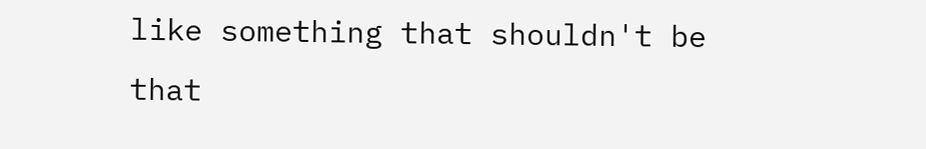like something that shouldn't be that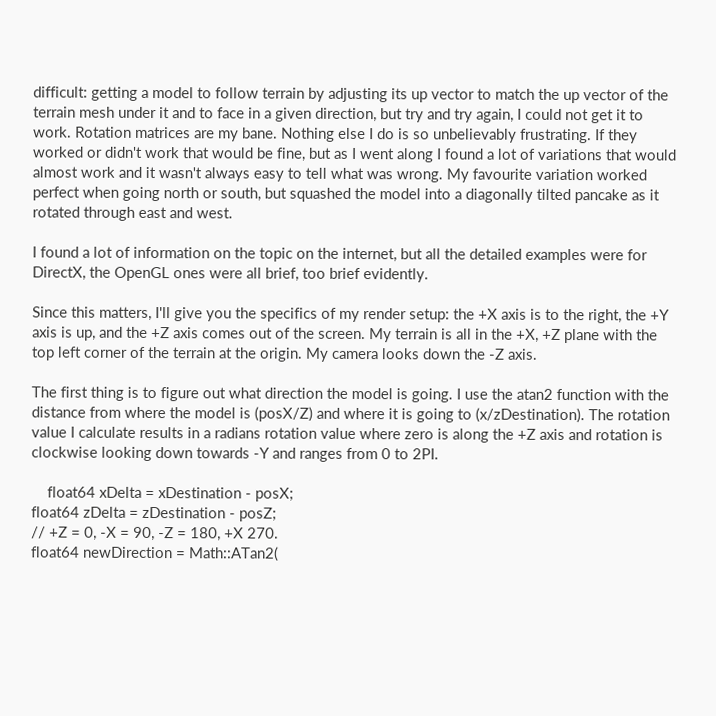difficult: getting a model to follow terrain by adjusting its up vector to match the up vector of the terrain mesh under it and to face in a given direction, but try and try again, I could not get it to work. Rotation matrices are my bane. Nothing else I do is so unbelievably frustrating. If they worked or didn't work that would be fine, but as I went along I found a lot of variations that would almost work and it wasn't always easy to tell what was wrong. My favourite variation worked perfect when going north or south, but squashed the model into a diagonally tilted pancake as it rotated through east and west.

I found a lot of information on the topic on the internet, but all the detailed examples were for DirectX, the OpenGL ones were all brief, too brief evidently.

Since this matters, I'll give you the specifics of my render setup: the +X axis is to the right, the +Y axis is up, and the +Z axis comes out of the screen. My terrain is all in the +X, +Z plane with the top left corner of the terrain at the origin. My camera looks down the -Z axis.

The first thing is to figure out what direction the model is going. I use the atan2 function with the distance from where the model is (posX/Z) and where it is going to (x/zDestination). The rotation value I calculate results in a radians rotation value where zero is along the +Z axis and rotation is clockwise looking down towards -Y and ranges from 0 to 2PI.

    float64 xDelta = xDestination - posX;
float64 zDelta = zDestination - posZ;
// +Z = 0, -X = 90, -Z = 180, +X 270.
float64 newDirection = Math::ATan2(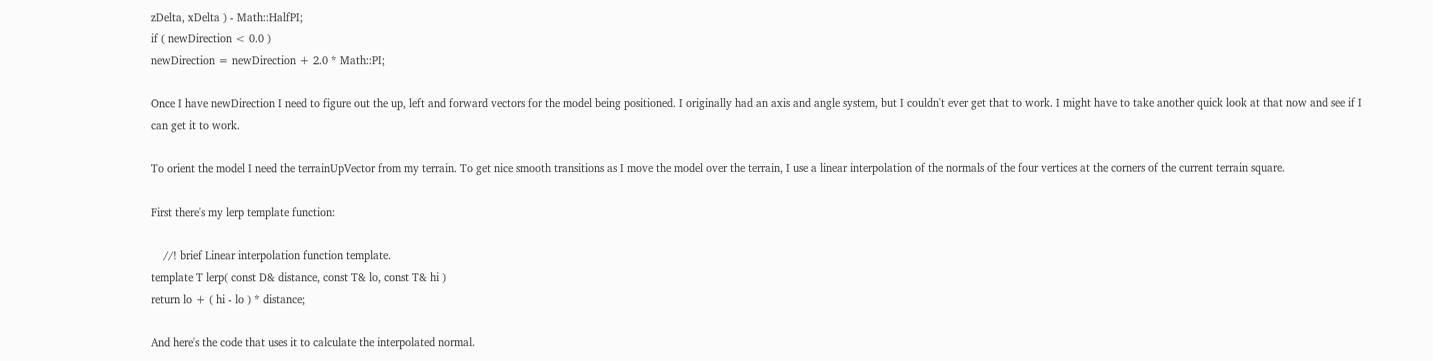zDelta, xDelta ) - Math::HalfPI;
if ( newDirection < 0.0 )
newDirection = newDirection + 2.0 * Math::PI;

Once I have newDirection I need to figure out the up, left and forward vectors for the model being positioned. I originally had an axis and angle system, but I couldn't ever get that to work. I might have to take another quick look at that now and see if I can get it to work.

To orient the model I need the terrainUpVector from my terrain. To get nice smooth transitions as I move the model over the terrain, I use a linear interpolation of the normals of the four vertices at the corners of the current terrain square.

First there's my lerp template function:

    //! brief Linear interpolation function template.
template T lerp( const D& distance, const T& lo, const T& hi )
return lo + ( hi - lo ) * distance;

And here's the code that uses it to calculate the interpolated normal.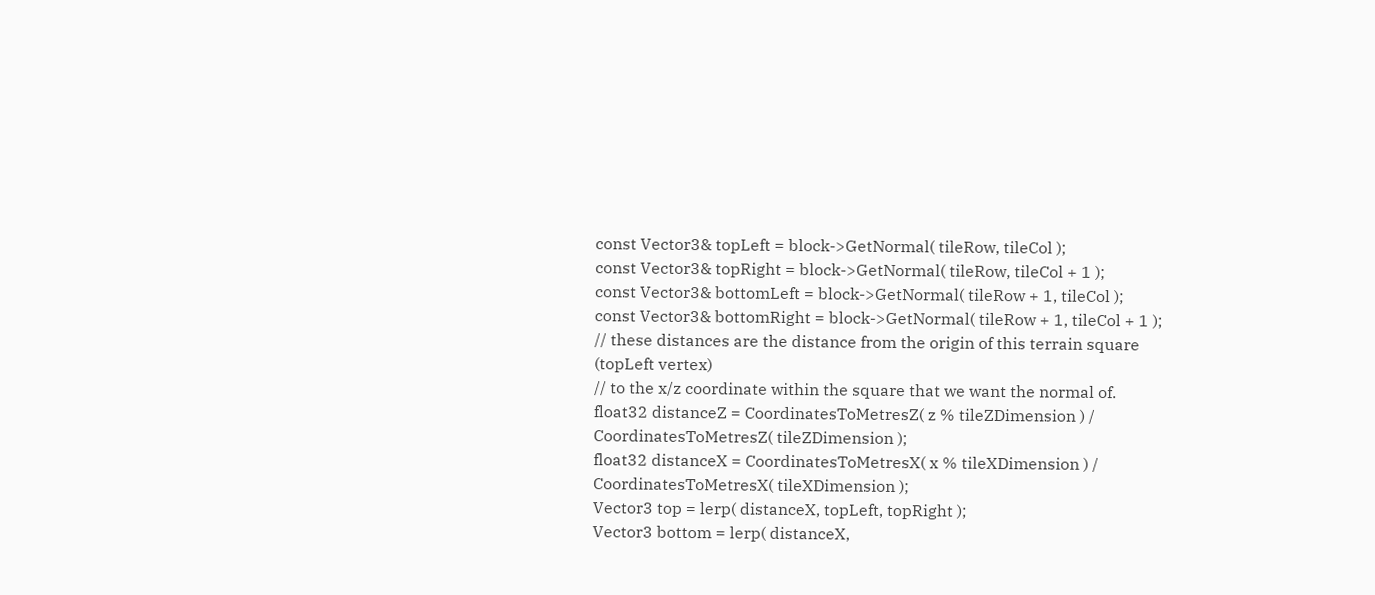const Vector3& topLeft = block->GetNormal( tileRow, tileCol );
const Vector3& topRight = block->GetNormal( tileRow, tileCol + 1 );
const Vector3& bottomLeft = block->GetNormal( tileRow + 1, tileCol );
const Vector3& bottomRight = block->GetNormal( tileRow + 1, tileCol + 1 );
// these distances are the distance from the origin of this terrain square (topLeft vertex)
// to the x/z coordinate within the square that we want the normal of.
float32 distanceZ = CoordinatesToMetresZ( z % tileZDimension ) / CoordinatesToMetresZ( tileZDimension );
float32 distanceX = CoordinatesToMetresX( x % tileXDimension ) / CoordinatesToMetresX( tileXDimension );
Vector3 top = lerp( distanceX, topLeft, topRight );
Vector3 bottom = lerp( distanceX,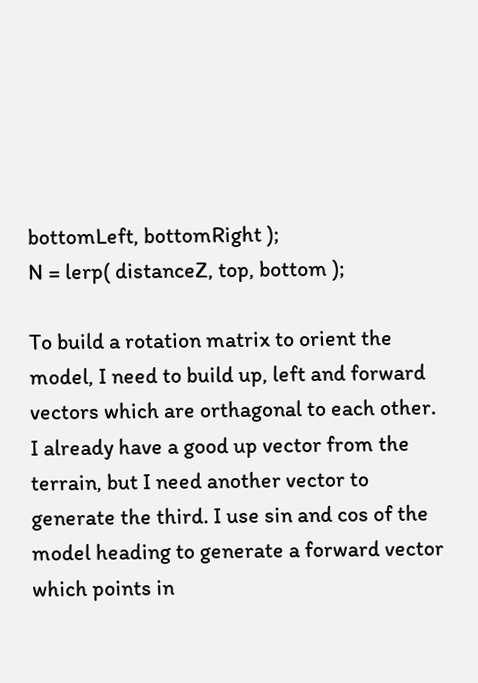bottomLeft, bottomRight );
N = lerp( distanceZ, top, bottom );

To build a rotation matrix to orient the model, I need to build up, left and forward vectors which are orthagonal to each other. I already have a good up vector from the terrain, but I need another vector to generate the third. I use sin and cos of the model heading to generate a forward vector which points in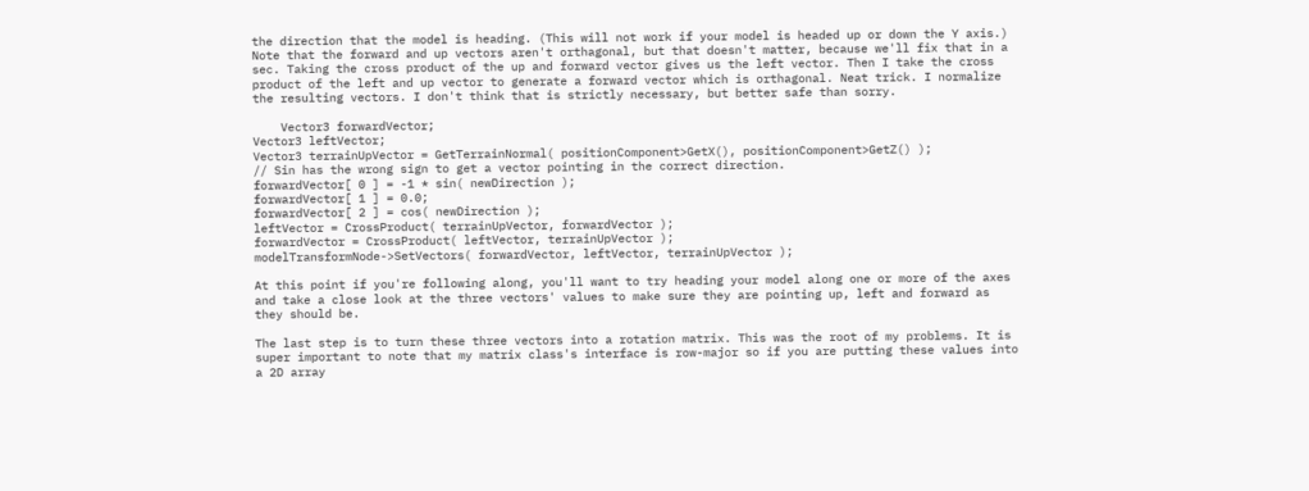the direction that the model is heading. (This will not work if your model is headed up or down the Y axis.) Note that the forward and up vectors aren't orthagonal, but that doesn't matter, because we'll fix that in a sec. Taking the cross product of the up and forward vector gives us the left vector. Then I take the cross product of the left and up vector to generate a forward vector which is orthagonal. Neat trick. I normalize the resulting vectors. I don't think that is strictly necessary, but better safe than sorry.

    Vector3 forwardVector;
Vector3 leftVector;
Vector3 terrainUpVector = GetTerrainNormal( positionComponent>GetX(), positionComponent>GetZ() );
// Sin has the wrong sign to get a vector pointing in the correct direction.
forwardVector[ 0 ] = -1 * sin( newDirection );
forwardVector[ 1 ] = 0.0;
forwardVector[ 2 ] = cos( newDirection );
leftVector = CrossProduct( terrainUpVector, forwardVector );
forwardVector = CrossProduct( leftVector, terrainUpVector );
modelTransformNode->SetVectors( forwardVector, leftVector, terrainUpVector );

At this point if you're following along, you'll want to try heading your model along one or more of the axes and take a close look at the three vectors' values to make sure they are pointing up, left and forward as they should be.

The last step is to turn these three vectors into a rotation matrix. This was the root of my problems. It is super important to note that my matrix class's interface is row-major so if you are putting these values into a 2D array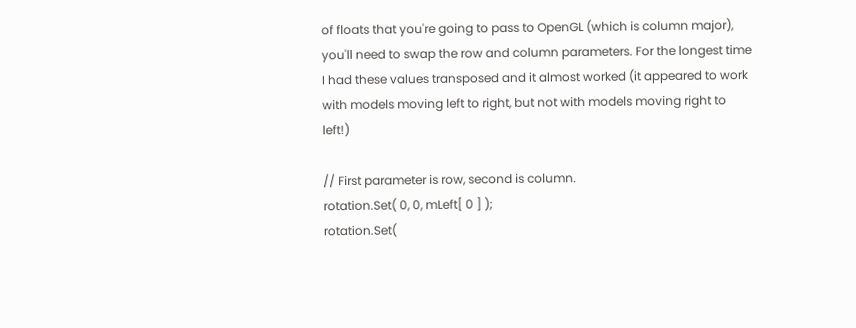of floats that you're going to pass to OpenGL (which is column major), you'll need to swap the row and column parameters. For the longest time I had these values transposed and it almost worked (it appeared to work with models moving left to right, but not with models moving right to left!)

// First parameter is row, second is column.
rotation.Set( 0, 0, mLeft[ 0 ] );
rotation.Set(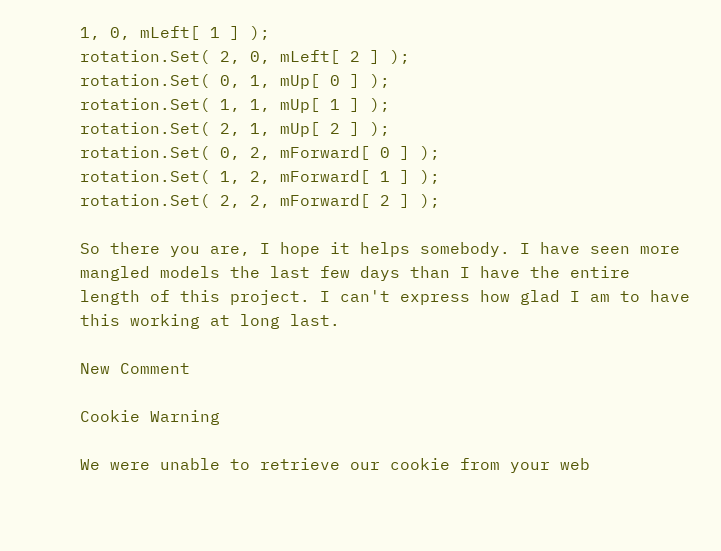1, 0, mLeft[ 1 ] );
rotation.Set( 2, 0, mLeft[ 2 ] );
rotation.Set( 0, 1, mUp[ 0 ] );
rotation.Set( 1, 1, mUp[ 1 ] );
rotation.Set( 2, 1, mUp[ 2 ] );
rotation.Set( 0, 2, mForward[ 0 ] );
rotation.Set( 1, 2, mForward[ 1 ] );
rotation.Set( 2, 2, mForward[ 2 ] );

So there you are, I hope it helps somebody. I have seen more mangled models the last few days than I have the entire length of this project. I can't express how glad I am to have this working at long last.

New Comment

Cookie Warning

We were unable to retrieve our cookie from your web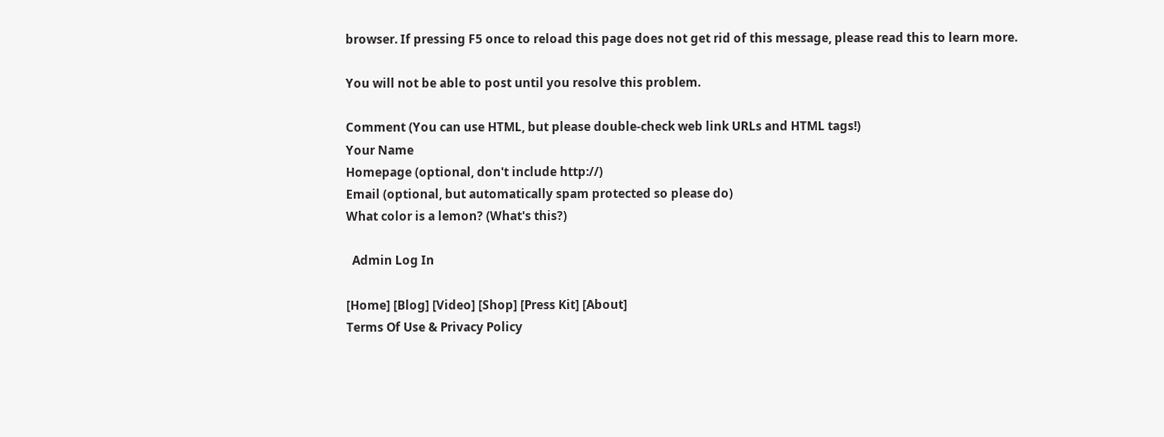browser. If pressing F5 once to reload this page does not get rid of this message, please read this to learn more.

You will not be able to post until you resolve this problem.

Comment (You can use HTML, but please double-check web link URLs and HTML tags!)
Your Name
Homepage (optional, don't include http://)
Email (optional, but automatically spam protected so please do)
What color is a lemon? (What's this?)

  Admin Log In

[Home] [Blog] [Video] [Shop] [Press Kit] [About]
Terms Of Use & Privacy Policy